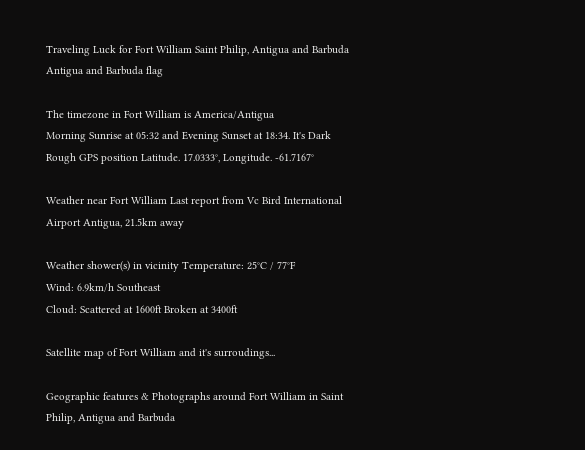Traveling Luck for Fort William Saint Philip, Antigua and Barbuda Antigua and Barbuda flag

The timezone in Fort William is America/Antigua
Morning Sunrise at 05:32 and Evening Sunset at 18:34. It's Dark
Rough GPS position Latitude. 17.0333°, Longitude. -61.7167°

Weather near Fort William Last report from Vc Bird International Airport Antigua, 21.5km away

Weather shower(s) in vicinity Temperature: 25°C / 77°F
Wind: 6.9km/h Southeast
Cloud: Scattered at 1600ft Broken at 3400ft

Satellite map of Fort William and it's surroudings...

Geographic features & Photographs around Fort William in Saint Philip, Antigua and Barbuda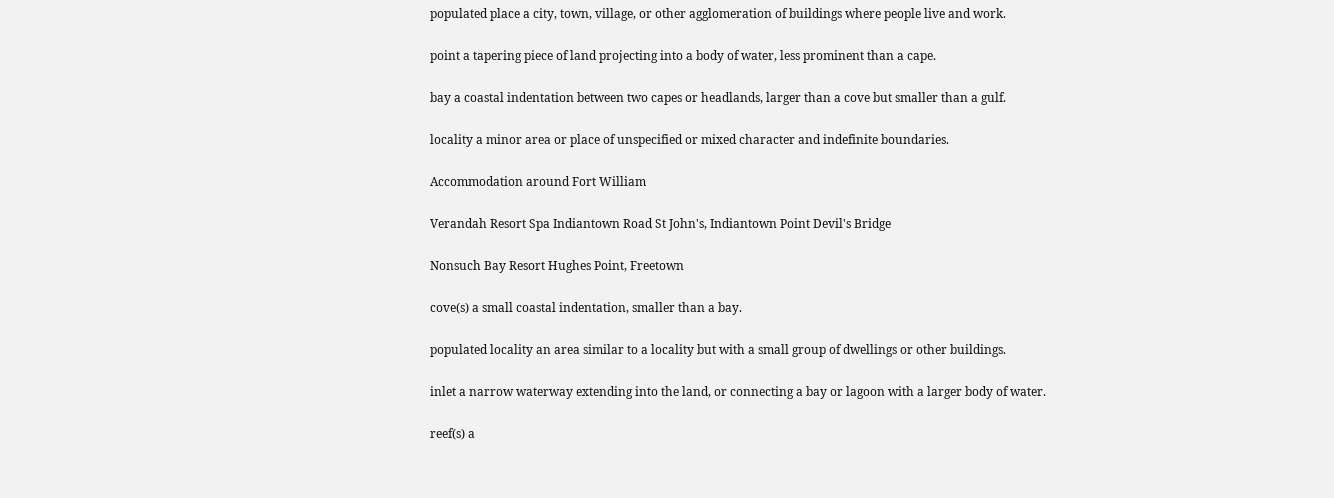populated place a city, town, village, or other agglomeration of buildings where people live and work.

point a tapering piece of land projecting into a body of water, less prominent than a cape.

bay a coastal indentation between two capes or headlands, larger than a cove but smaller than a gulf.

locality a minor area or place of unspecified or mixed character and indefinite boundaries.

Accommodation around Fort William

Verandah Resort Spa Indiantown Road St John's, Indiantown Point Devil's Bridge

Nonsuch Bay Resort Hughes Point, Freetown

cove(s) a small coastal indentation, smaller than a bay.

populated locality an area similar to a locality but with a small group of dwellings or other buildings.

inlet a narrow waterway extending into the land, or connecting a bay or lagoon with a larger body of water.

reef(s) a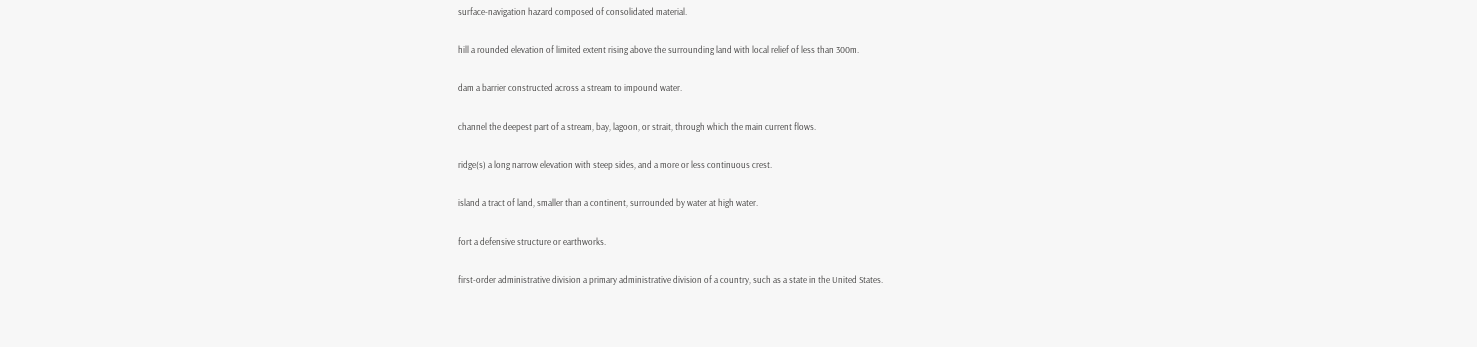surface-navigation hazard composed of consolidated material.

hill a rounded elevation of limited extent rising above the surrounding land with local relief of less than 300m.

dam a barrier constructed across a stream to impound water.

channel the deepest part of a stream, bay, lagoon, or strait, through which the main current flows.

ridge(s) a long narrow elevation with steep sides, and a more or less continuous crest.

island a tract of land, smaller than a continent, surrounded by water at high water.

fort a defensive structure or earthworks.

first-order administrative division a primary administrative division of a country, such as a state in the United States.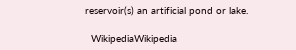reservoir(s) an artificial pond or lake.

  WikipediaWikipedia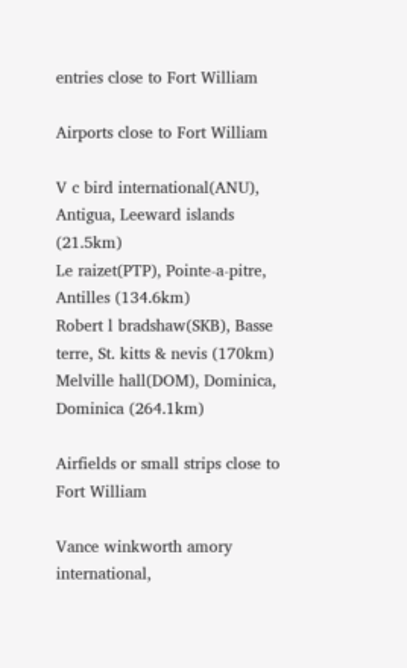entries close to Fort William

Airports close to Fort William

V c bird international(ANU), Antigua, Leeward islands (21.5km)
Le raizet(PTP), Pointe-a-pitre, Antilles (134.6km)
Robert l bradshaw(SKB), Basse terre, St. kitts & nevis (170km)
Melville hall(DOM), Dominica, Dominica (264.1km)

Airfields or small strips close to Fort William

Vance winkworth amory international,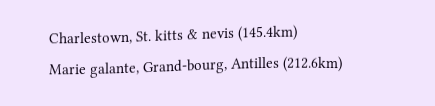Charlestown, St. kitts & nevis (145.4km)
Marie galante, Grand-bourg, Antilles (212.6km)